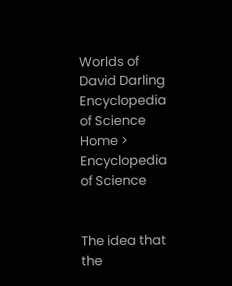Worlds of David Darling
Encyclopedia of Science
Home > Encyclopedia of Science


The idea that the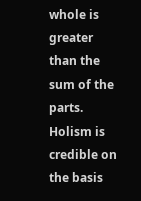whole is greater than the sum of the parts. Holism is credible on the basis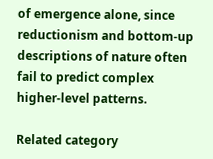of emergence alone, since reductionism and bottom-up descriptions of nature often fail to predict complex higher-level patterns.

Related category